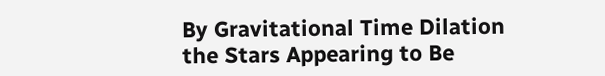By Gravitational Time Dilation the Stars Appearing to Be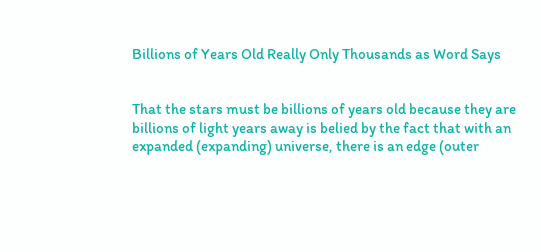Billions of Years Old Really Only Thousands as Word Says


That the stars must be billions of years old because they are billions of light years away is belied by the fact that with an expanded (expanding) universe, there is an edge (outer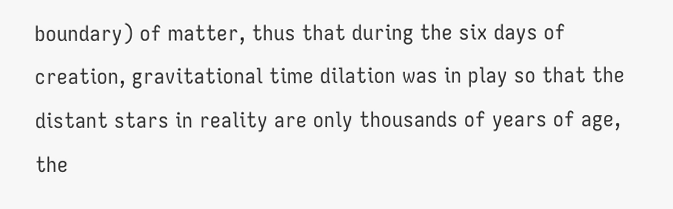boundary) of matter, thus that during the six days of creation, gravitational time dilation was in play so that the distant stars in reality are only thousands of years of age, the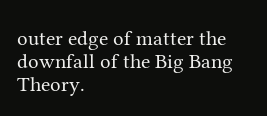outer edge of matter the downfall of the Big Bang Theory.